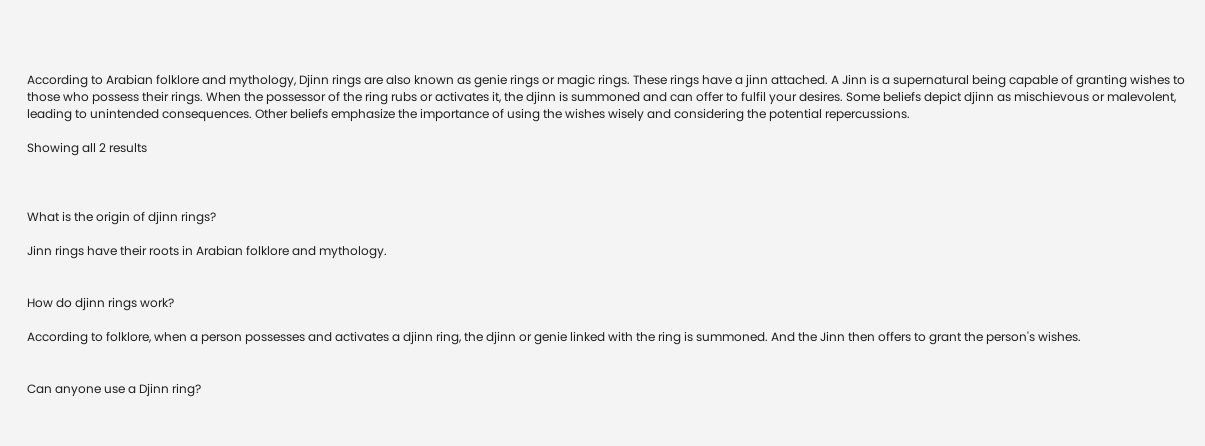According to Arabian folklore and mythology, Djinn rings are also known as genie rings or magic rings. These rings have a jinn attached. A Jinn is a supernatural being capable of granting wishes to those who possess their rings. When the possessor of the ring rubs or activates it, the djinn is summoned and can offer to fulfil your desires. Some beliefs depict djinn as mischievous or malevolent, leading to unintended consequences. Other beliefs emphasize the importance of using the wishes wisely and considering the potential repercussions.

Showing all 2 results



What is the origin of djinn rings?

Jinn rings have their roots in Arabian folklore and mythology.


How do djinn rings work?

According to folklore, when a person possesses and activates a djinn ring, the djinn or genie linked with the ring is summoned. And the Jinn then offers to grant the person's wishes.


Can anyone use a Djinn ring?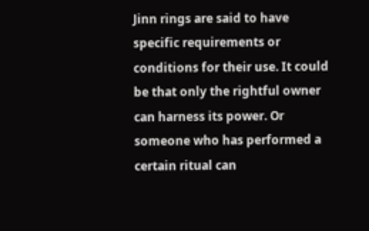Jinn rings are said to have specific requirements or conditions for their use. It could be that only the rightful owner can harness its power. Or someone who has performed a certain ritual can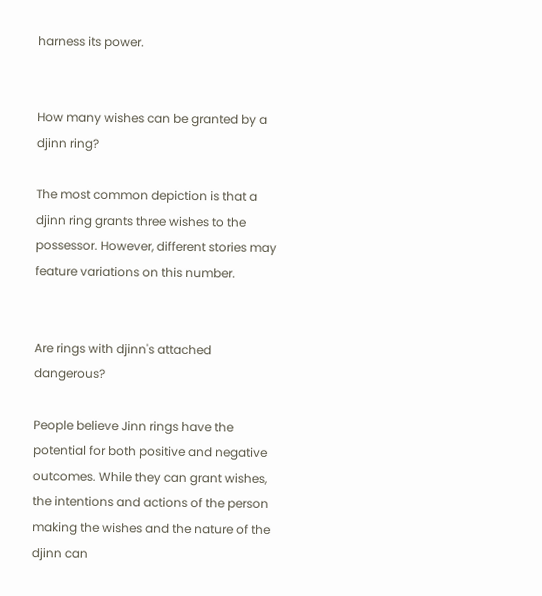harness its power.


How many wishes can be granted by a djinn ring?

The most common depiction is that a djinn ring grants three wishes to the possessor. However, different stories may feature variations on this number.


Are rings with djinn's attached dangerous?

People believe Jinn rings have the potential for both positive and negative outcomes. While they can grant wishes, the intentions and actions of the person making the wishes and the nature of the djinn can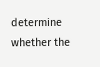determine whether the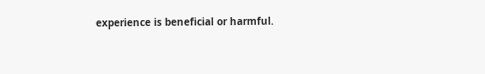experience is beneficial or harmful.